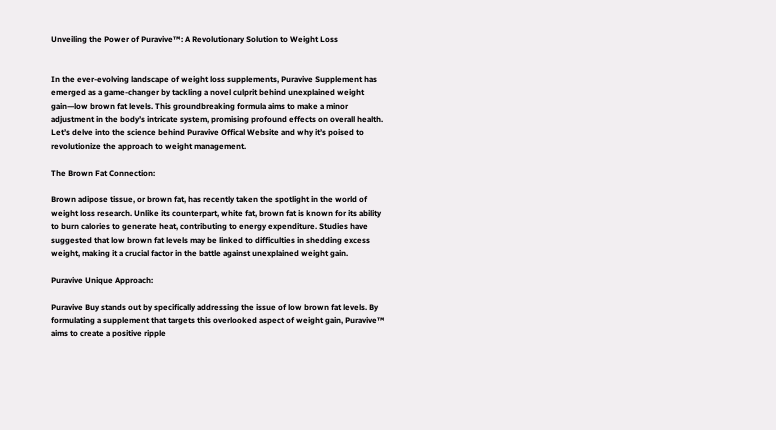Unveiling the Power of Puravive™: A Revolutionary Solution to Weight Loss


In the ever-evolving landscape of weight loss supplements, Puravive Supplement has emerged as a game-changer by tackling a novel culprit behind unexplained weight gain—low brown fat levels. This groundbreaking formula aims to make a minor adjustment in the body’s intricate system, promising profound effects on overall health. Let’s delve into the science behind Puravive Offical Website and why it’s poised to revolutionize the approach to weight management.

The Brown Fat Connection:

Brown adipose tissue, or brown fat, has recently taken the spotlight in the world of weight loss research. Unlike its counterpart, white fat, brown fat is known for its ability to burn calories to generate heat, contributing to energy expenditure. Studies have suggested that low brown fat levels may be linked to difficulties in shedding excess weight, making it a crucial factor in the battle against unexplained weight gain.

Puravive Unique Approach:

Puravive Buy stands out by specifically addressing the issue of low brown fat levels. By formulating a supplement that targets this overlooked aspect of weight gain, Puravive™ aims to create a positive ripple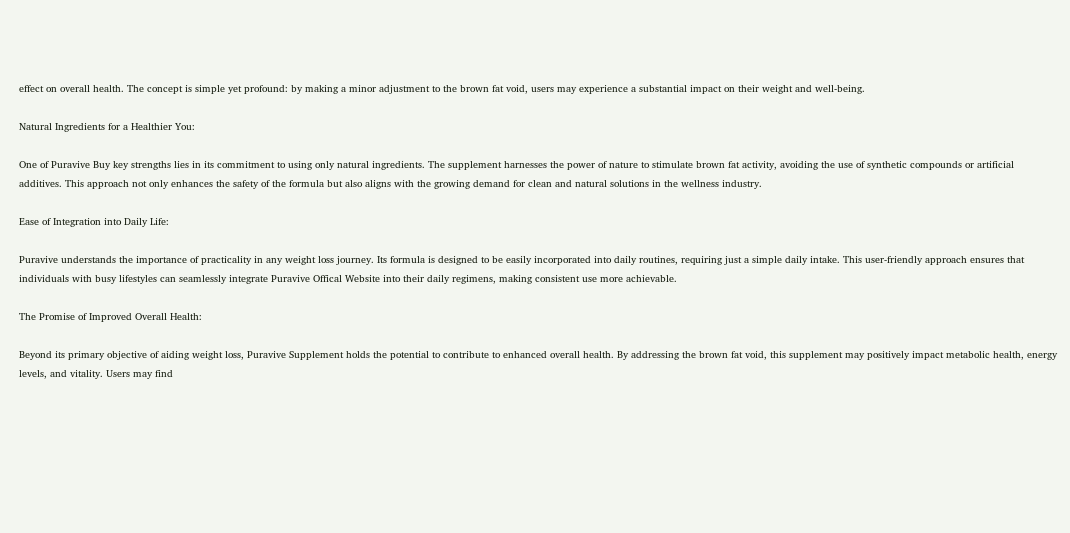effect on overall health. The concept is simple yet profound: by making a minor adjustment to the brown fat void, users may experience a substantial impact on their weight and well-being.

Natural Ingredients for a Healthier You:

One of Puravive Buy key strengths lies in its commitment to using only natural ingredients. The supplement harnesses the power of nature to stimulate brown fat activity, avoiding the use of synthetic compounds or artificial additives. This approach not only enhances the safety of the formula but also aligns with the growing demand for clean and natural solutions in the wellness industry.

Ease of Integration into Daily Life:

Puravive understands the importance of practicality in any weight loss journey. Its formula is designed to be easily incorporated into daily routines, requiring just a simple daily intake. This user-friendly approach ensures that individuals with busy lifestyles can seamlessly integrate Puravive Offical Website into their daily regimens, making consistent use more achievable.

The Promise of Improved Overall Health:

Beyond its primary objective of aiding weight loss, Puravive Supplement holds the potential to contribute to enhanced overall health. By addressing the brown fat void, this supplement may positively impact metabolic health, energy levels, and vitality. Users may find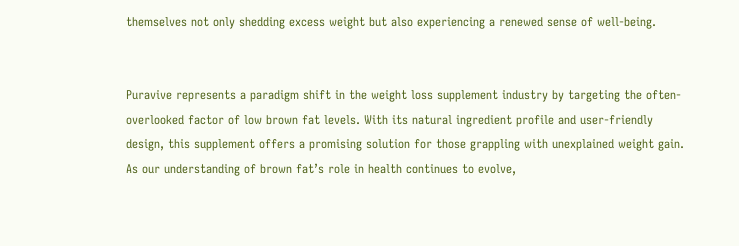themselves not only shedding excess weight but also experiencing a renewed sense of well-being.


Puravive represents a paradigm shift in the weight loss supplement industry by targeting the often-overlooked factor of low brown fat levels. With its natural ingredient profile and user-friendly design, this supplement offers a promising solution for those grappling with unexplained weight gain. As our understanding of brown fat’s role in health continues to evolve,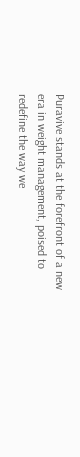Puravive stands at the forefront of a new era in weight management, poised to redefine the way we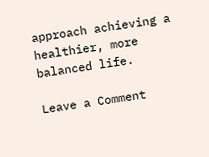approach achieving a healthier, more balanced life.

Leave a Comment